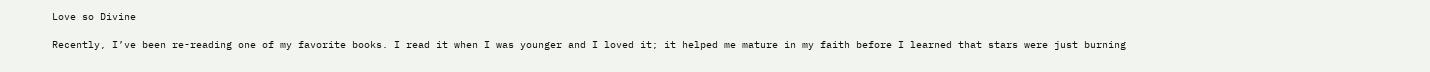Love so Divine

Recently, I’ve been re-reading one of my favorite books. I read it when I was younger and I loved it; it helped me mature in my faith before I learned that stars were just burning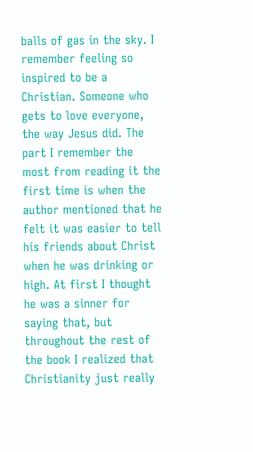balls of gas in the sky. I remember feeling so inspired to be a Christian. Someone who gets to love everyone, the way Jesus did. The part I remember the most from reading it the first time is when the author mentioned that he felt it was easier to tell his friends about Christ when he was drinking or high. At first I thought he was a sinner for saying that, but throughout the rest of the book I realized that Christianity just really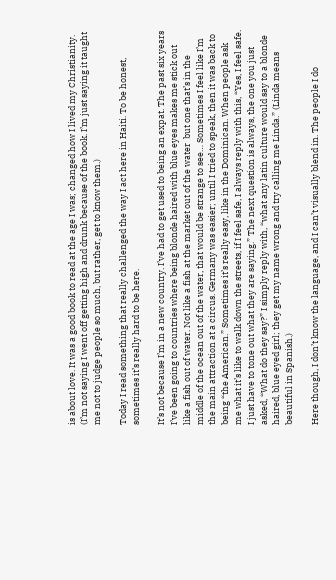is about love. It was a good book to read at the age I was; changed how I lived my Christianity. (I’m not saying I went off getting high and drunk because of the book. I’m just saying it taught me not to judge people so much, but rather, get to know them.)

Today I read something that really challenged the way I act here in Haiti. To be honest, sometimes it’s really hard to be here.

It’s not because I’m in a new country. I’ve had to get used to being an expat. The past six years I’ve been going to countries where being blonde haired with blue eyes makes me stick out like a fish out of water. Not like a fish at the market out of the water  but one that’s in the middle of the ocean out of the water, that would be strange to see… Sometimes I feel like I’m the main attraction at a circus. Germany was easier; until I tried to speak, then it was back to being “the American.” Sometimes it’s really easy, like in the Dominican. When people ask me what it’s like to walk down the streets, if I feel safe, I always reply with this, “Yes, I feel safe. I just have to tone out what they are saying.” The next question is always, the one you just asked, “What do they say?” I simply reply with, “what any latin culture would say to a blonde haired, blue eyed girl; they get my name wrong and try calling me Linda.” (Linda means beautiful in Spanish.)

Here though, I don’t know the language, and I can’t visually blend in. The people I do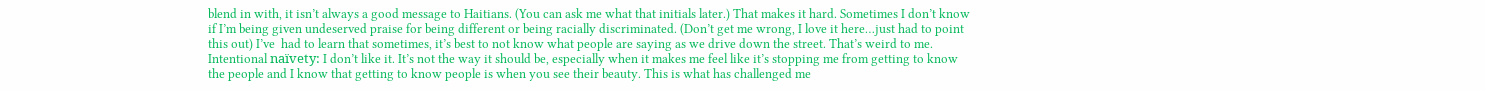blend in with, it isn’t always a good message to Haitians. (You can ask me what that initials later.) That makes it hard. Sometimes I don’t know if I’m being given undeserved praise for being different or being racially discriminated. (Don’t get me wrong, I love it here…just had to point this out) I’ve  had to learn that sometimes, it’s best to not know what people are saying as we drive down the street. That’s weird to me. Intentional naïvety: I don’t like it. It’s not the way it should be, especially when it makes me feel like it’s stopping me from getting to know the people and I know that getting to know people is when you see their beauty. This is what has challenged me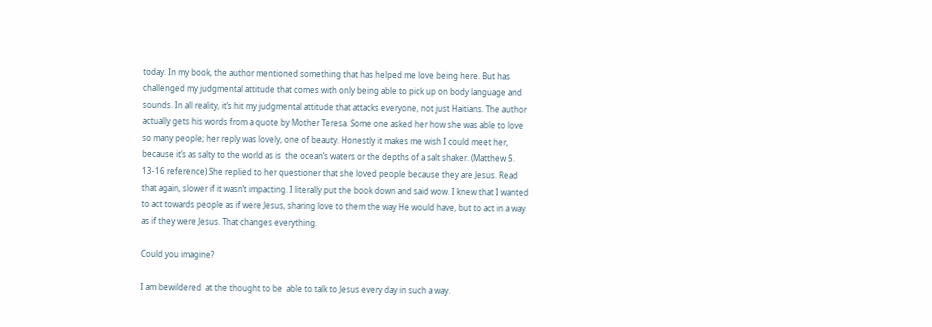today. In my book, the author mentioned something that has helped me love being here. But has challenged my judgmental attitude that comes with only being able to pick up on body language and sounds. In all reality, it’s hit my judgmental attitude that attacks everyone, not just Haitians. The author actually gets his words from a quote by Mother Teresa. Some one asked her how she was able to love so many people; her reply was lovely, one of beauty. Honestly it makes me wish I could meet her, because it’s as salty to the world as is  the ocean’s waters or the depths of a salt shaker. (Matthew 5. 13-16 reference) She replied to her questioner that she loved people because they are Jesus. Read that again, slower if it wasn’t impacting. I literally put the book down and said wow. I knew that I wanted to act towards people as if were Jesus, sharing love to them the way He would have, but to act in a way as if they were Jesus. That changes everything.

Could you imagine?

I am bewildered  at the thought to be  able to talk to Jesus every day in such a way.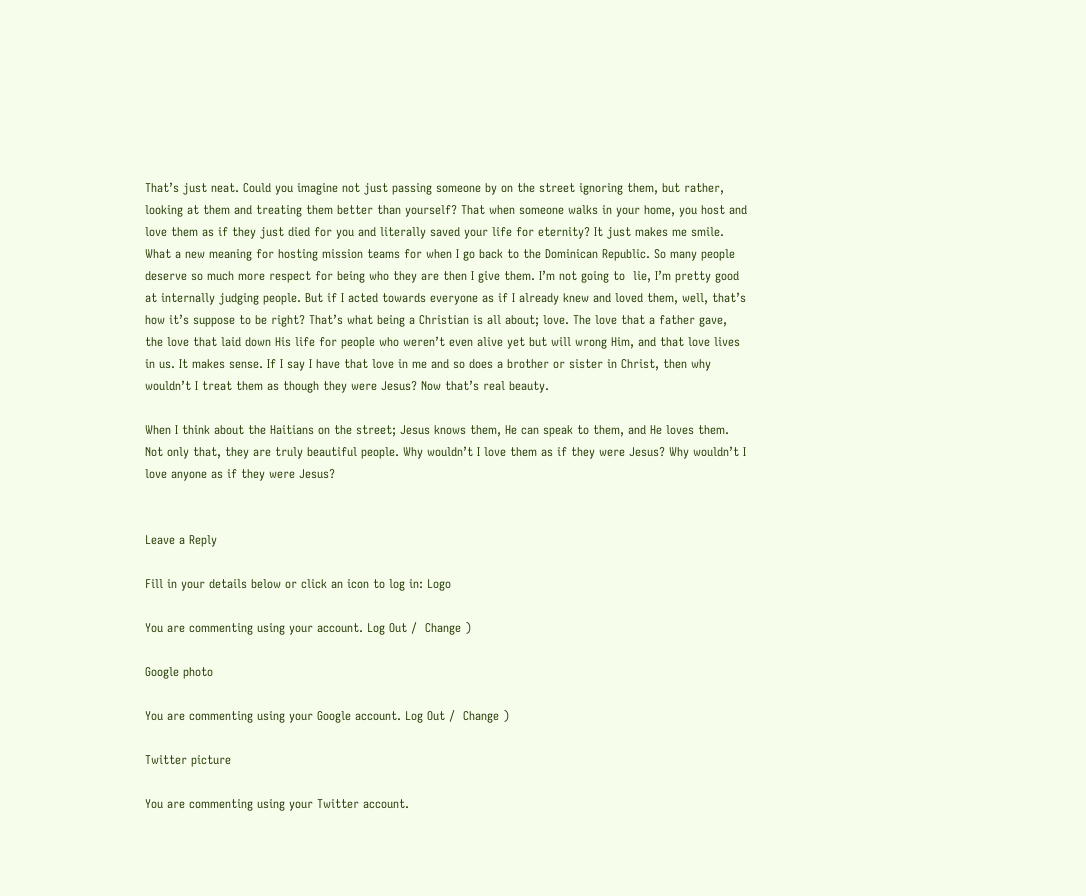That’s just neat. Could you imagine not just passing someone by on the street ignoring them, but rather, looking at them and treating them better than yourself? That when someone walks in your home, you host and love them as if they just died for you and literally saved your life for eternity? It just makes me smile. What a new meaning for hosting mission teams for when I go back to the Dominican Republic. So many people deserve so much more respect for being who they are then I give them. I’m not going to  lie, I’m pretty good at internally judging people. But if I acted towards everyone as if I already knew and loved them, well, that’s how it’s suppose to be right? That’s what being a Christian is all about; love. The love that a father gave, the love that laid down His life for people who weren’t even alive yet but will wrong Him, and that love lives in us. It makes sense. If I say I have that love in me and so does a brother or sister in Christ, then why wouldn’t I treat them as though they were Jesus? Now that’s real beauty.

When I think about the Haitians on the street; Jesus knows them, He can speak to them, and He loves them. Not only that, they are truly beautiful people. Why wouldn’t I love them as if they were Jesus? Why wouldn’t I love anyone as if they were Jesus?


Leave a Reply

Fill in your details below or click an icon to log in: Logo

You are commenting using your account. Log Out /  Change )

Google photo

You are commenting using your Google account. Log Out /  Change )

Twitter picture

You are commenting using your Twitter account.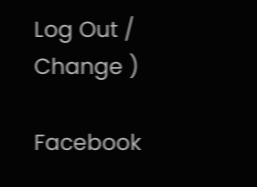Log Out /  Change )

Facebook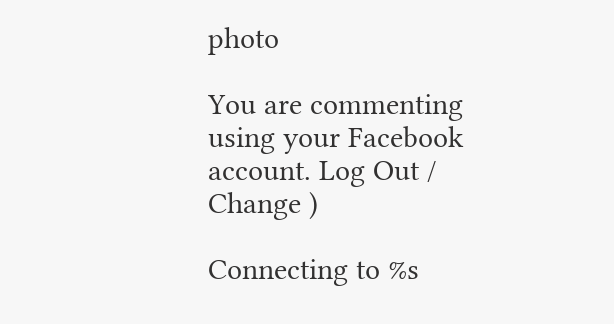photo

You are commenting using your Facebook account. Log Out /  Change )

Connecting to %s